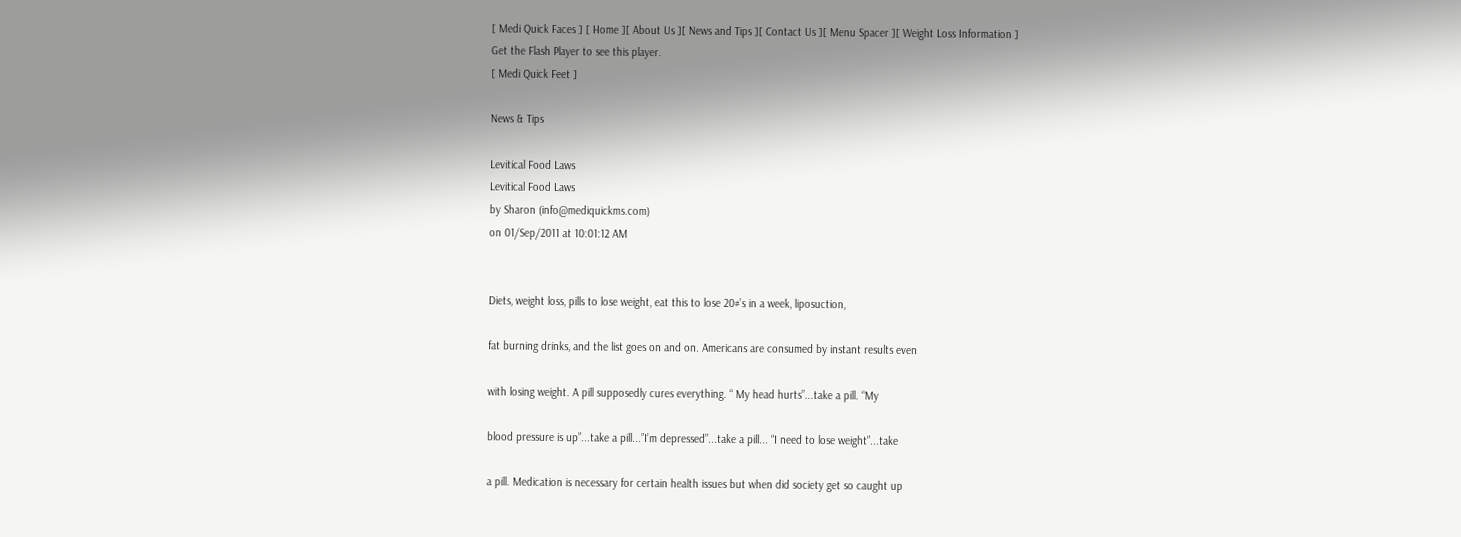[ Medi Quick Faces ] [ Home ][ About Us ][ News and Tips ][ Contact Us ][ Menu Spacer ][ Weight Loss Information ]
Get the Flash Player to see this player.
[ Medi Quick Feet ]

News & Tips

Levitical Food Laws
Levitical Food Laws
by Sharon (info@mediquickms.com)
on 01/Sep/2011 at 10:01:12 AM


Diets, weight loss, pills to lose weight, eat this to lose 20#’s in a week, liposuction,

fat burning drinks, and the list goes on and on. Americans are consumed by instant results even

with losing weight. A pill supposedly cures everything. “ My head hurts”...take a pill. “My

blood pressure is up”...take a pill...”I’m depressed”...take a pill... “I need to lose weight”...take

a pill. Medication is necessary for certain health issues but when did society get so caught up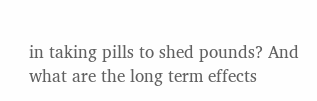in taking pills to shed pounds? And what are the long term effects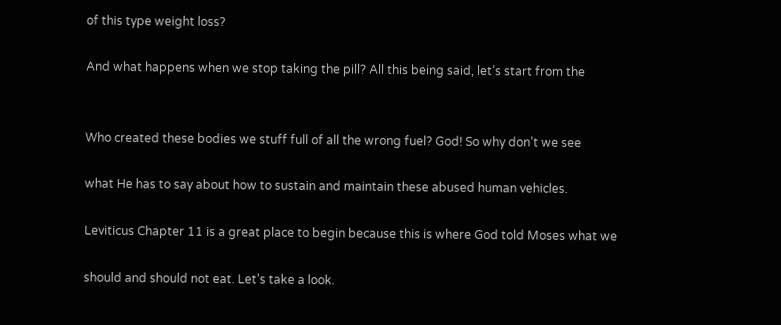of this type weight loss?

And what happens when we stop taking the pill? All this being said, let’s start from the


Who created these bodies we stuff full of all the wrong fuel? God! So why don’t we see

what He has to say about how to sustain and maintain these abused human vehicles.

Leviticus Chapter 11 is a great place to begin because this is where God told Moses what we

should and should not eat. Let’s take a look.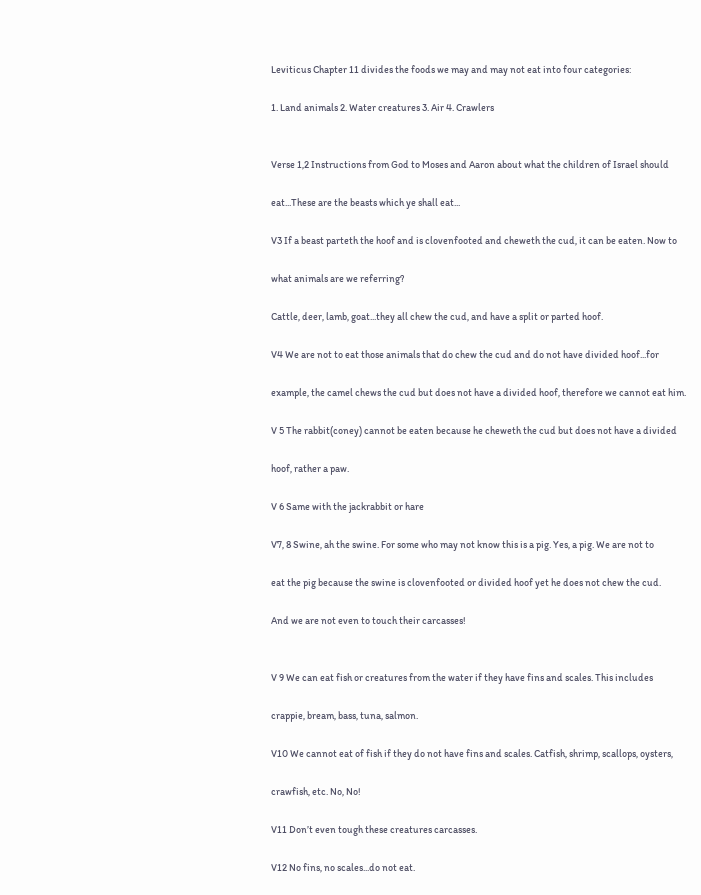Leviticus Chapter 11 divides the foods we may and may not eat into four categories:

1. Land animals 2. Water creatures 3. Air 4. Crawlers


Verse 1,2 Instructions from God to Moses and Aaron about what the children of Israel should

eat...These are the beasts which ye shall eat...

V3 If a beast parteth the hoof and is clovenfooted and cheweth the cud, it can be eaten. Now to

what animals are we referring?

Cattle, deer, lamb, goat...they all chew the cud, and have a split or parted hoof.

V4 We are not to eat those animals that do chew the cud and do not have divided hoof...for

example, the camel chews the cud but does not have a divided hoof, therefore we cannot eat him.

V 5 The rabbit(coney) cannot be eaten because he cheweth the cud but does not have a divided

hoof, rather a paw.

V 6 Same with the jackrabbit or hare

V7, 8 Swine, ah the swine. For some who may not know this is a pig. Yes, a pig. We are not to

eat the pig because the swine is clovenfooted or divided hoof yet he does not chew the cud.

And we are not even to touch their carcasses!


V 9 We can eat fish or creatures from the water if they have fins and scales. This includes

crappie, bream, bass, tuna, salmon.

V10 We cannot eat of fish if they do not have fins and scales. Catfish, shrimp, scallops, oysters,

crawfish, etc. No, No!

V11 Don’t even tough these creatures carcasses.

V12 No fins, no scales...do not eat.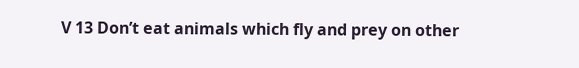V 13 Don’t eat animals which fly and prey on other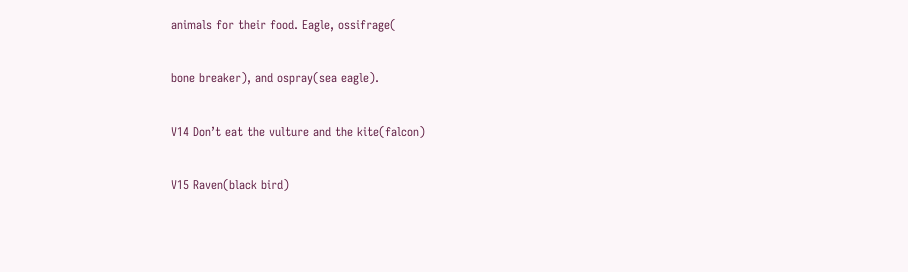animals for their food. Eagle, ossifrage(

bone breaker), and ospray(sea eagle).

V14 Don’t eat the vulture and the kite(falcon)

V15 Raven(black bird)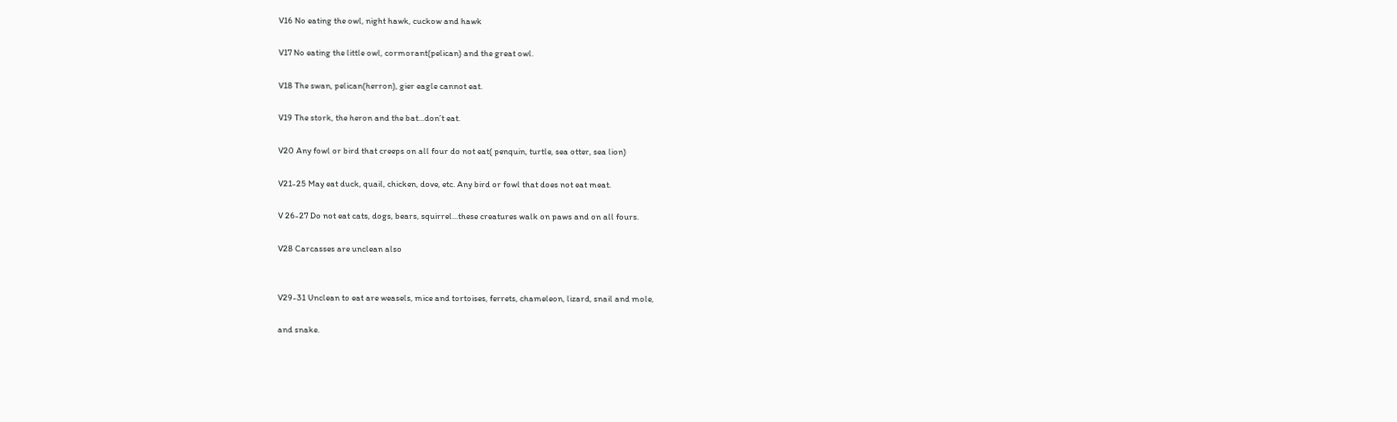V16 No eating the owl, night hawk, cuckow and hawk

V17 No eating the little owl, cormorant(pelican) and the great owl.

V18 The swan, pelican(herron), gier eagle cannot eat.

V19 The stork, the heron and the bat...don’t eat.

V20 Any fowl or bird that creeps on all four do not eat( penquin, turtle, sea otter, sea lion)

V21-25 May eat duck, quail, chicken, dove, etc. Any bird or fowl that does not eat meat.

V 26-27 Do not eat cats, dogs, bears, squirrel...these creatures walk on paws and on all fours.

V28 Carcasses are unclean also


V29-31 Unclean to eat are weasels, mice and tortoises, ferrets, chameleon, lizard, snail and mole,

and snake.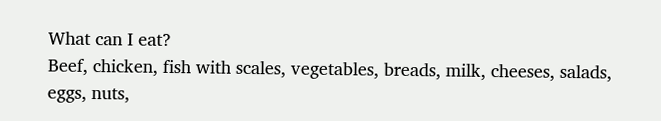What can I eat?
Beef, chicken, fish with scales, vegetables, breads, milk, cheeses, salads, eggs, nuts,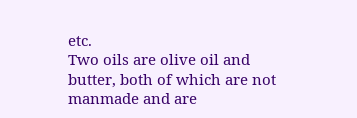etc.
Two oils are olive oil and butter, both of which are not manmade and are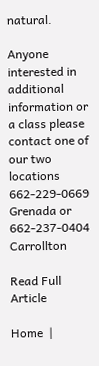natural.

Anyone interested in additional information or a class please contact one of our two locations
662-229-0669 Grenada or
662-237-0404 Carrollton

Read Full Article

Home  |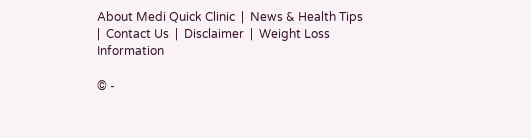About Medi Quick Clinic  |  News & Health Tips  |  Contact Us  |  Disclaimer  |  Weight Loss Information

© -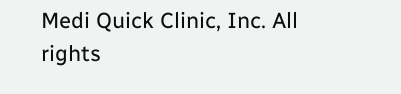Medi Quick Clinic, Inc. All rights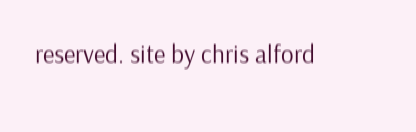reserved. site by chris alford